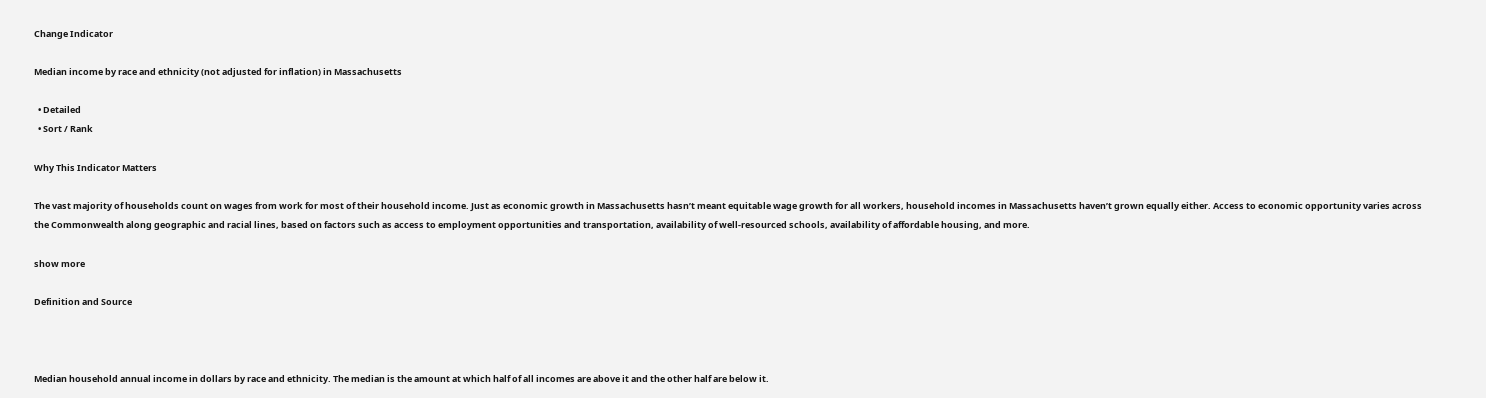Change Indicator

Median income by race and ethnicity (not adjusted for inflation) in Massachusetts

  • Detailed
  • Sort / Rank

Why This Indicator Matters

The vast majority of households count on wages from work for most of their household income. Just as economic growth in Massachusetts hasn’t meant equitable wage growth for all workers, household incomes in Massachusetts haven’t grown equally either. Access to economic opportunity varies across the Commonwealth along geographic and racial lines, based on factors such as access to employment opportunities and transportation, availability of well-resourced schools, availability of affordable housing, and more.

show more

Definition and Source



Median household annual income in dollars by race and ethnicity. The median is the amount at which half of all incomes are above it and the other half are below it.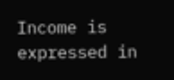Income is expressed in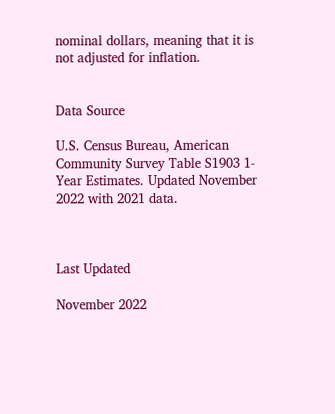nominal dollars, meaning that it is not adjusted for inflation.


Data Source

U.S. Census Bureau, American Community Survey Table S1903 1-Year Estimates. Updated November 2022 with 2021 data.



Last Updated

November 2022